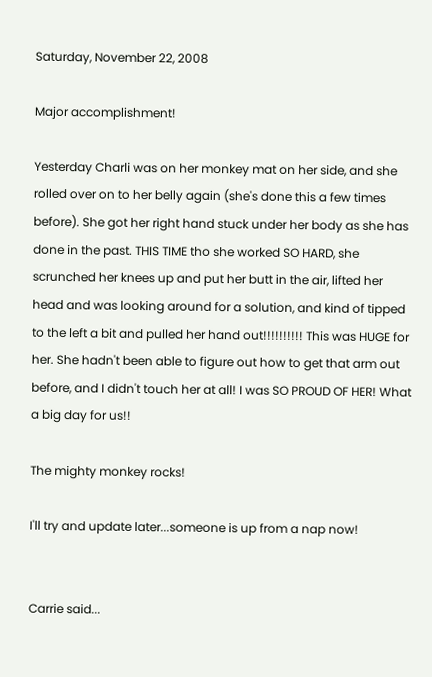Saturday, November 22, 2008

Major accomplishment!

Yesterday Charli was on her monkey mat on her side, and she rolled over on to her belly again (she's done this a few times before). She got her right hand stuck under her body as she has done in the past. THIS TIME tho she worked SO HARD, she scrunched her knees up and put her butt in the air, lifted her head and was looking around for a solution, and kind of tipped to the left a bit and pulled her hand out!!!!!!!!!! This was HUGE for her. She hadn't been able to figure out how to get that arm out before, and I didn't touch her at all! I was SO PROUD OF HER! What a big day for us!!

The mighty monkey rocks!

I'll try and update later...someone is up from a nap now!


Carrie said...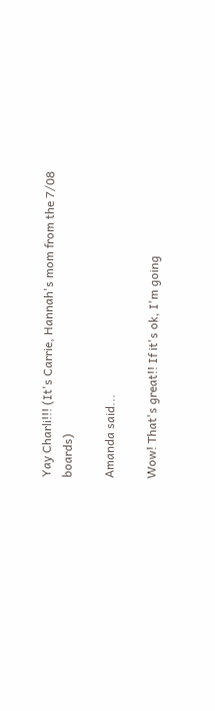Yay Charli!!! (It's Carrie, Hannah's mom from the 7/08 boards)

Amanda said...

Wow! That's great!! If it's ok, I'm going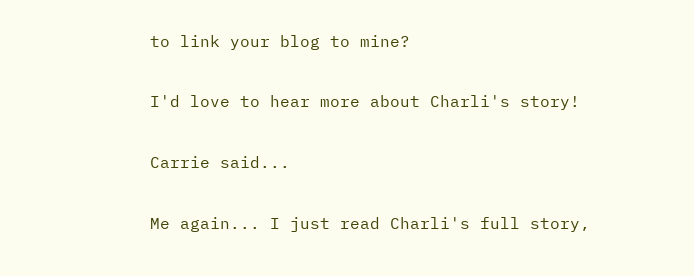to link your blog to mine?

I'd love to hear more about Charli's story!

Carrie said...

Me again... I just read Charli's full story,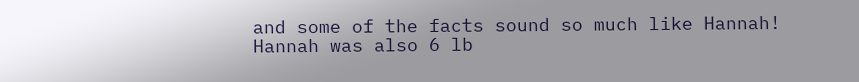and some of the facts sound so much like Hannah! Hannah was also 6 lb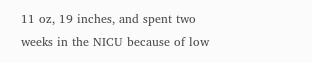11 oz, 19 inches, and spent two weeks in the NICU because of low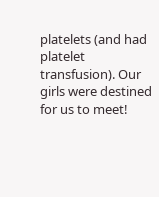platelets (and had platelet transfusion). Our girls were destined for us to meet!